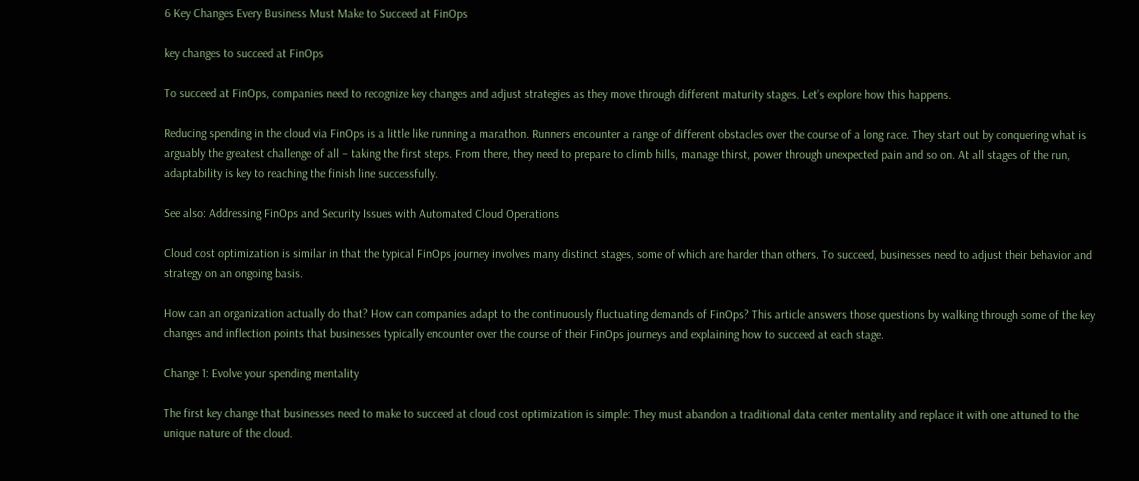6 Key Changes Every Business Must Make to Succeed at FinOps

key changes to succeed at FinOps

To succeed at FinOps, companies need to recognize key changes and adjust strategies as they move through different maturity stages. Let’s explore how this happens.

Reducing spending in the cloud via FinOps is a little like running a marathon. Runners encounter a range of different obstacles over the course of a long race. They start out by conquering what is arguably the greatest challenge of all – taking the first steps. From there, they need to prepare to climb hills, manage thirst, power through unexpected pain and so on. At all stages of the run, adaptability is key to reaching the finish line successfully.

See also: Addressing FinOps and Security Issues with Automated Cloud Operations

Cloud cost optimization is similar in that the typical FinOps journey involves many distinct stages, some of which are harder than others. To succeed, businesses need to adjust their behavior and strategy on an ongoing basis.

How can an organization actually do that? How can companies adapt to the continuously fluctuating demands of FinOps? This article answers those questions by walking through some of the key changes and inflection points that businesses typically encounter over the course of their FinOps journeys and explaining how to succeed at each stage.

Change 1: Evolve your spending mentality

The first key change that businesses need to make to succeed at cloud cost optimization is simple: They must abandon a traditional data center mentality and replace it with one attuned to the unique nature of the cloud.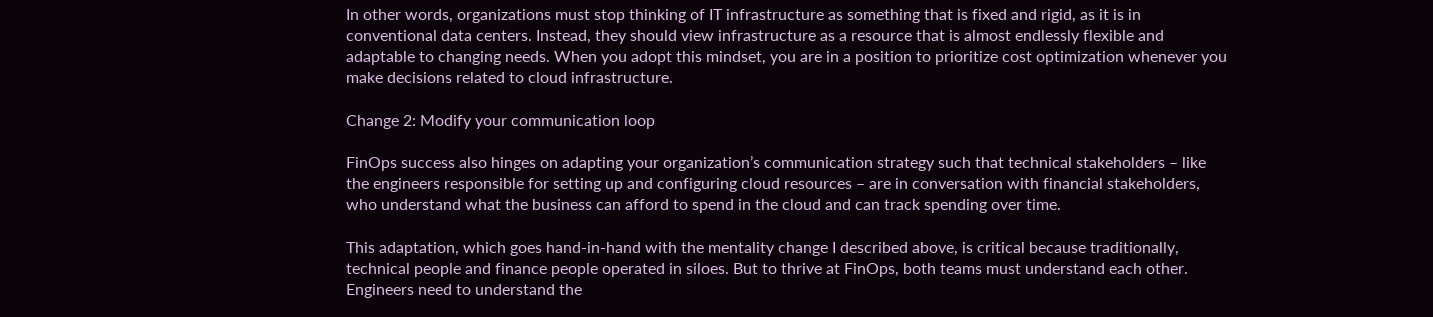In other words, organizations must stop thinking of IT infrastructure as something that is fixed and rigid, as it is in conventional data centers. Instead, they should view infrastructure as a resource that is almost endlessly flexible and adaptable to changing needs. When you adopt this mindset, you are in a position to prioritize cost optimization whenever you make decisions related to cloud infrastructure.

Change 2: Modify your communication loop

FinOps success also hinges on adapting your organization’s communication strategy such that technical stakeholders – like the engineers responsible for setting up and configuring cloud resources – are in conversation with financial stakeholders, who understand what the business can afford to spend in the cloud and can track spending over time.

This adaptation, which goes hand-in-hand with the mentality change I described above, is critical because traditionally, technical people and finance people operated in siloes. But to thrive at FinOps, both teams must understand each other. Engineers need to understand the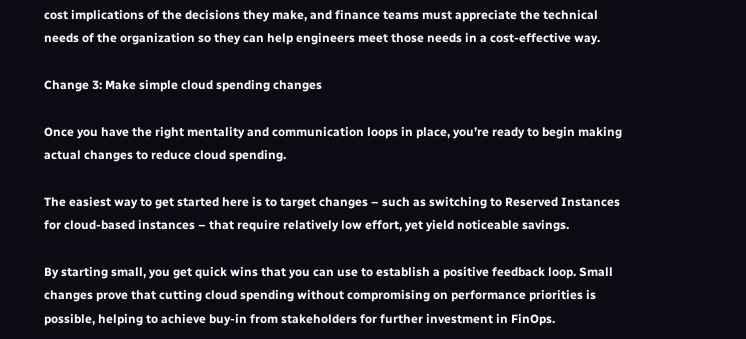cost implications of the decisions they make, and finance teams must appreciate the technical needs of the organization so they can help engineers meet those needs in a cost-effective way.

Change 3: Make simple cloud spending changes

Once you have the right mentality and communication loops in place, you’re ready to begin making actual changes to reduce cloud spending.

The easiest way to get started here is to target changes – such as switching to Reserved Instances for cloud-based instances – that require relatively low effort, yet yield noticeable savings.

By starting small, you get quick wins that you can use to establish a positive feedback loop. Small changes prove that cutting cloud spending without compromising on performance priorities is possible, helping to achieve buy-in from stakeholders for further investment in FinOps.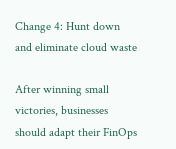Change 4: Hunt down and eliminate cloud waste

After winning small victories, businesses should adapt their FinOps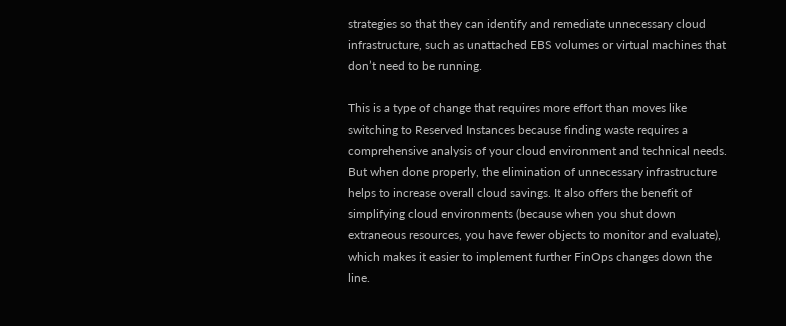strategies so that they can identify and remediate unnecessary cloud infrastructure, such as unattached EBS volumes or virtual machines that don’t need to be running.

This is a type of change that requires more effort than moves like switching to Reserved Instances because finding waste requires a comprehensive analysis of your cloud environment and technical needs. But when done properly, the elimination of unnecessary infrastructure helps to increase overall cloud savings. It also offers the benefit of simplifying cloud environments (because when you shut down extraneous resources, you have fewer objects to monitor and evaluate), which makes it easier to implement further FinOps changes down the line.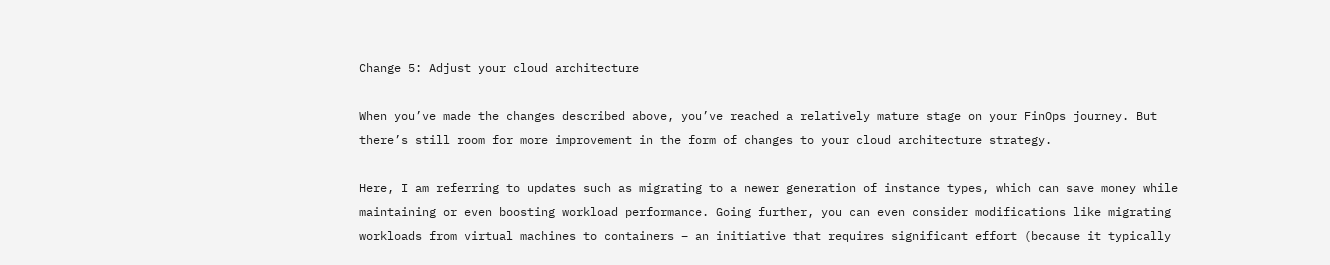Change 5: Adjust your cloud architecture

When you’ve made the changes described above, you’ve reached a relatively mature stage on your FinOps journey. But there’s still room for more improvement in the form of changes to your cloud architecture strategy.

Here, I am referring to updates such as migrating to a newer generation of instance types, which can save money while maintaining or even boosting workload performance. Going further, you can even consider modifications like migrating workloads from virtual machines to containers – an initiative that requires significant effort (because it typically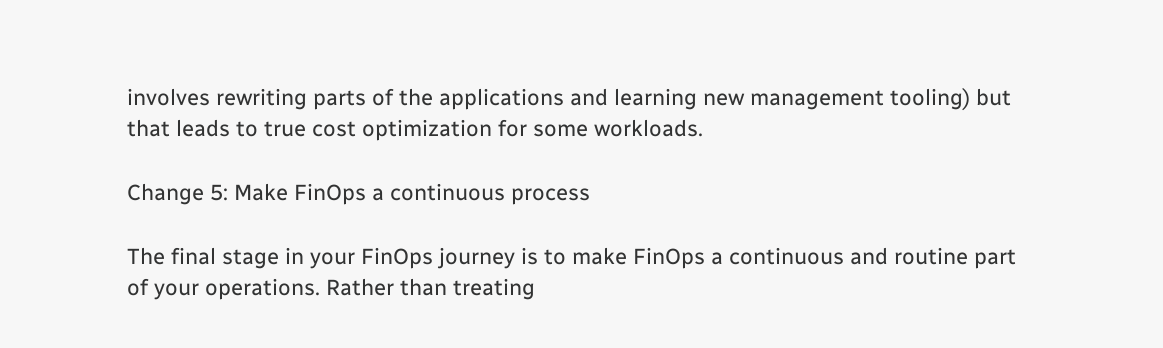involves rewriting parts of the applications and learning new management tooling) but that leads to true cost optimization for some workloads.

Change 5: Make FinOps a continuous process

The final stage in your FinOps journey is to make FinOps a continuous and routine part of your operations. Rather than treating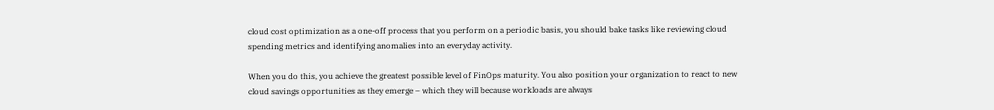cloud cost optimization as a one-off process that you perform on a periodic basis, you should bake tasks like reviewing cloud spending metrics and identifying anomalies into an everyday activity.

When you do this, you achieve the greatest possible level of FinOps maturity. You also position your organization to react to new cloud savings opportunities as they emerge – which they will because workloads are always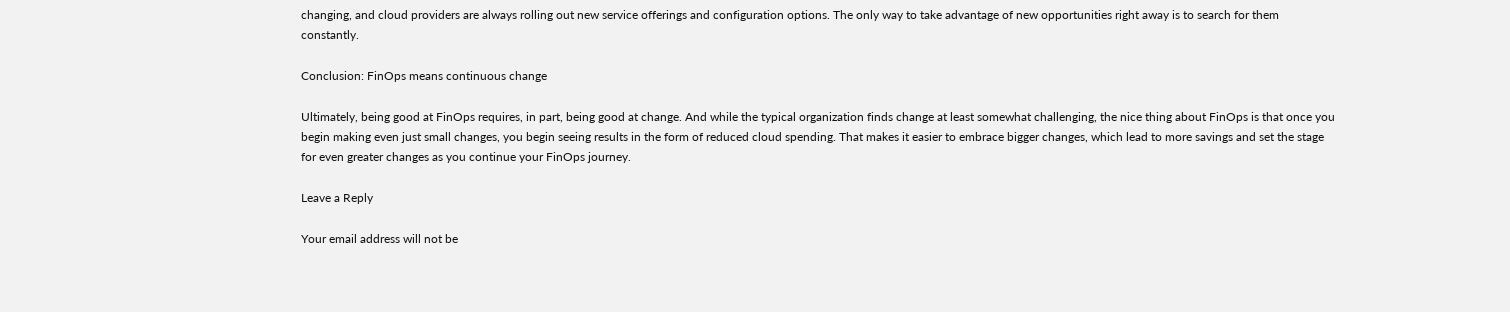changing, and cloud providers are always rolling out new service offerings and configuration options. The only way to take advantage of new opportunities right away is to search for them constantly.

Conclusion: FinOps means continuous change

Ultimately, being good at FinOps requires, in part, being good at change. And while the typical organization finds change at least somewhat challenging, the nice thing about FinOps is that once you begin making even just small changes, you begin seeing results in the form of reduced cloud spending. That makes it easier to embrace bigger changes, which lead to more savings and set the stage for even greater changes as you continue your FinOps journey.

Leave a Reply

Your email address will not be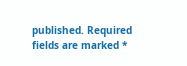published. Required fields are marked *